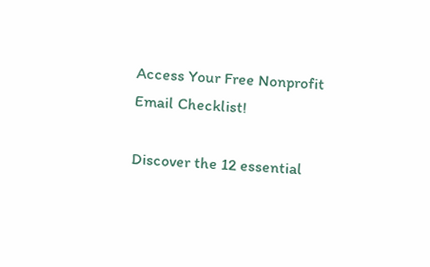Access Your Free Nonprofit Email Checklist!

Discover the 12 essential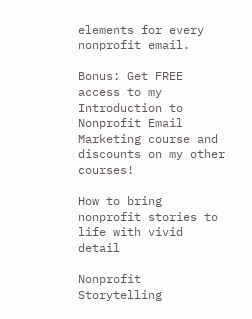elements for every nonprofit email.

Bonus: Get FREE access to my Introduction to Nonprofit Email Marketing course and discounts on my other courses!

How to bring nonprofit stories to life with vivid detail

Nonprofit Storytelling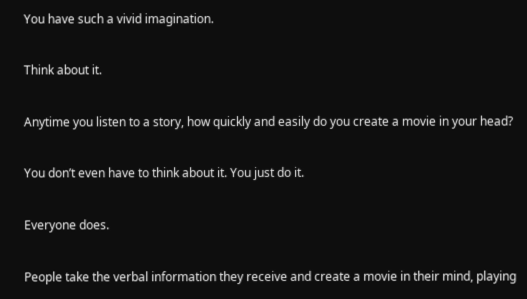You have such a vivid imagination.

Think about it.

Anytime you listen to a story, how quickly and easily do you create a movie in your head?

You don’t even have to think about it. You just do it.

Everyone does.

People take the verbal information they receive and create a movie in their mind, playing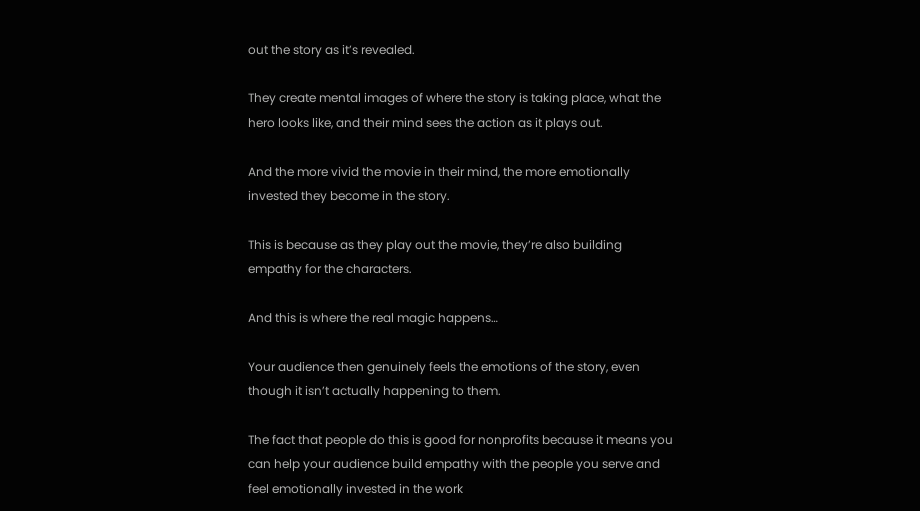out the story as it’s revealed.

They create mental images of where the story is taking place, what the hero looks like, and their mind sees the action as it plays out.

And the more vivid the movie in their mind, the more emotionally invested they become in the story.

This is because as they play out the movie, they’re also building empathy for the characters.

And this is where the real magic happens…

Your audience then genuinely feels the emotions of the story, even though it isn’t actually happening to them.

The fact that people do this is good for nonprofits because it means you can help your audience build empathy with the people you serve and feel emotionally invested in the work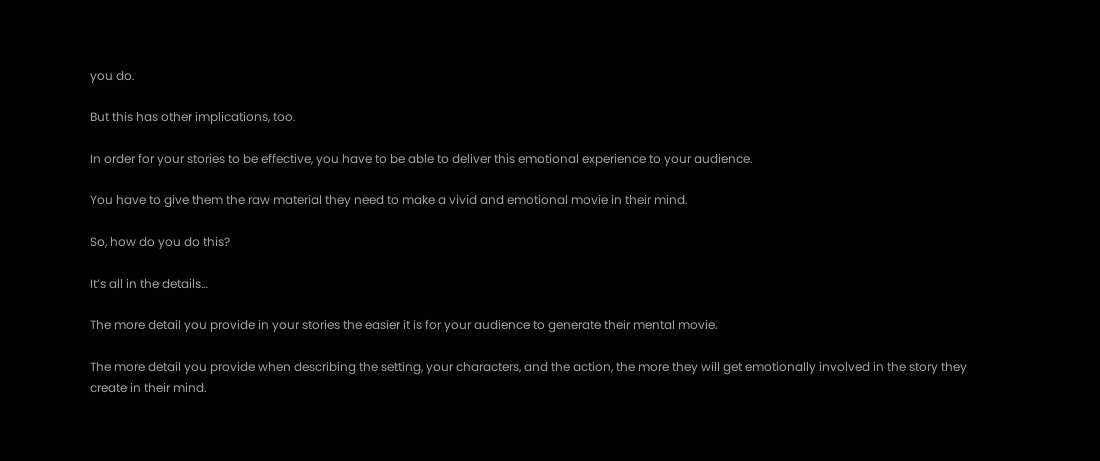you do.

But this has other implications, too.

In order for your stories to be effective, you have to be able to deliver this emotional experience to your audience.

You have to give them the raw material they need to make a vivid and emotional movie in their mind.

So, how do you do this?

It’s all in the details…

The more detail you provide in your stories the easier it is for your audience to generate their mental movie.

The more detail you provide when describing the setting, your characters, and the action, the more they will get emotionally involved in the story they create in their mind.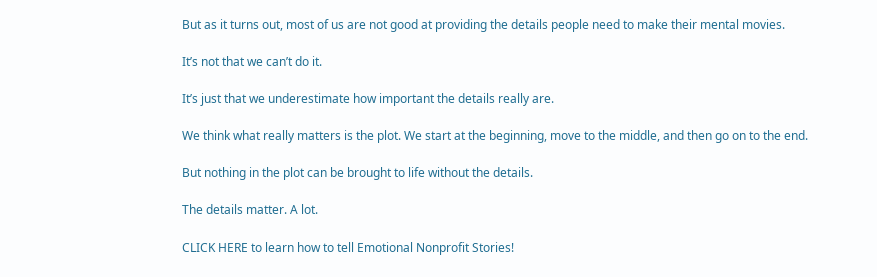But as it turns out, most of us are not good at providing the details people need to make their mental movies.

It’s not that we can’t do it.

It’s just that we underestimate how important the details really are.

We think what really matters is the plot. We start at the beginning, move to the middle, and then go on to the end.

But nothing in the plot can be brought to life without the details.

The details matter. A lot.

CLICK HERE to learn how to tell Emotional Nonprofit Stories!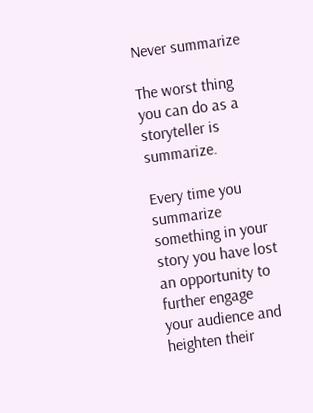Never summarize

The worst thing you can do as a storyteller is summarize.

Every time you summarize something in your story you have lost an opportunity to further engage your audience and heighten their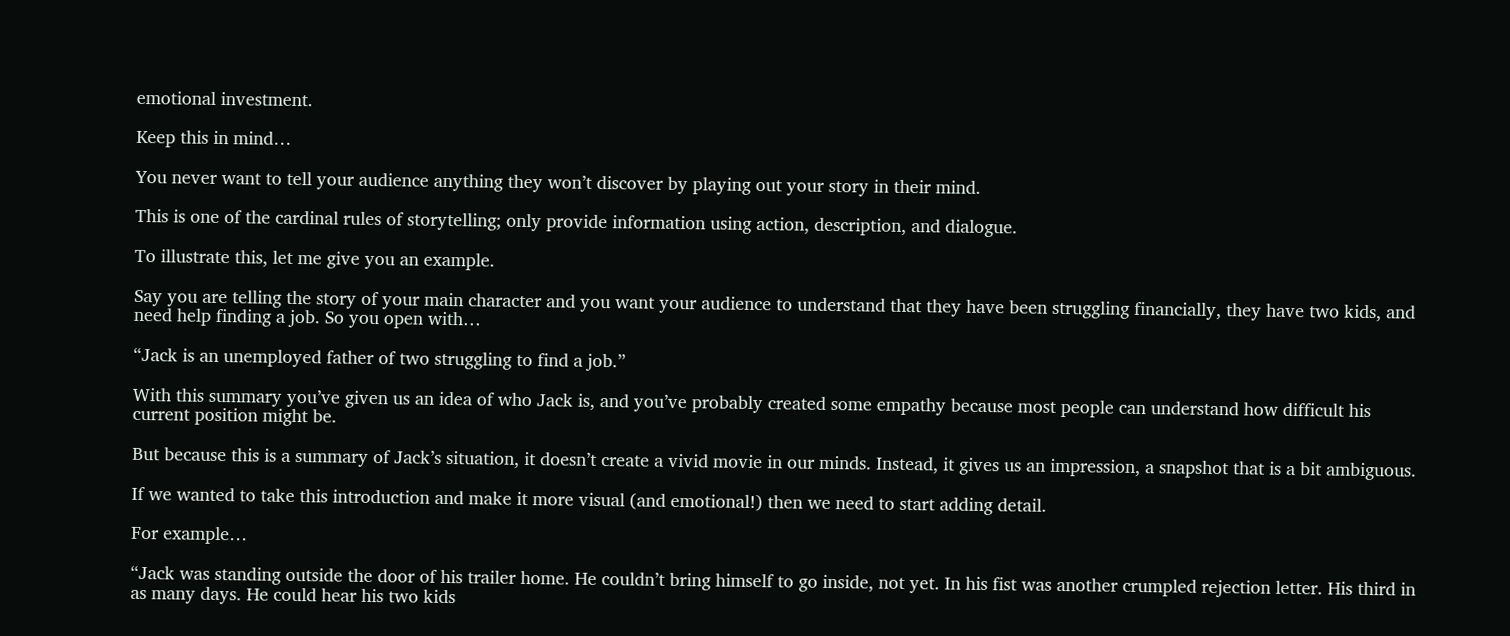emotional investment.

Keep this in mind…

You never want to tell your audience anything they won’t discover by playing out your story in their mind.

This is one of the cardinal rules of storytelling; only provide information using action, description, and dialogue.

To illustrate this, let me give you an example.

Say you are telling the story of your main character and you want your audience to understand that they have been struggling financially, they have two kids, and need help finding a job. So you open with…

“Jack is an unemployed father of two struggling to find a job.”

With this summary you’ve given us an idea of who Jack is, and you’ve probably created some empathy because most people can understand how difficult his current position might be.

But because this is a summary of Jack’s situation, it doesn’t create a vivid movie in our minds. Instead, it gives us an impression, a snapshot that is a bit ambiguous.

If we wanted to take this introduction and make it more visual (and emotional!) then we need to start adding detail.

For example…

“Jack was standing outside the door of his trailer home. He couldn’t bring himself to go inside, not yet. In his fist was another crumpled rejection letter. His third in as many days. He could hear his two kids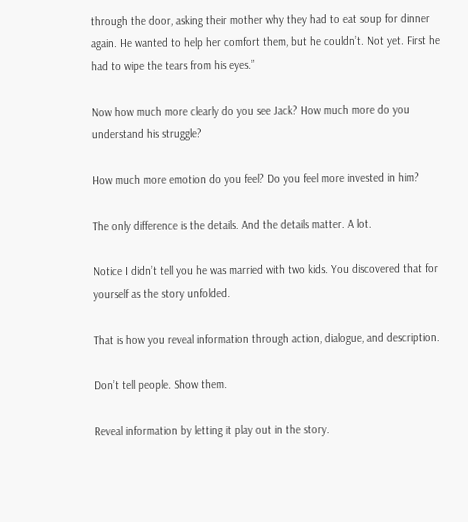through the door, asking their mother why they had to eat soup for dinner again. He wanted to help her comfort them, but he couldn’t. Not yet. First he had to wipe the tears from his eyes.”

Now how much more clearly do you see Jack? How much more do you understand his struggle?

How much more emotion do you feel? Do you feel more invested in him?

The only difference is the details. And the details matter. A lot.

Notice I didn’t tell you he was married with two kids. You discovered that for yourself as the story unfolded.

That is how you reveal information through action, dialogue, and description.

Don’t tell people. Show them.

Reveal information by letting it play out in the story.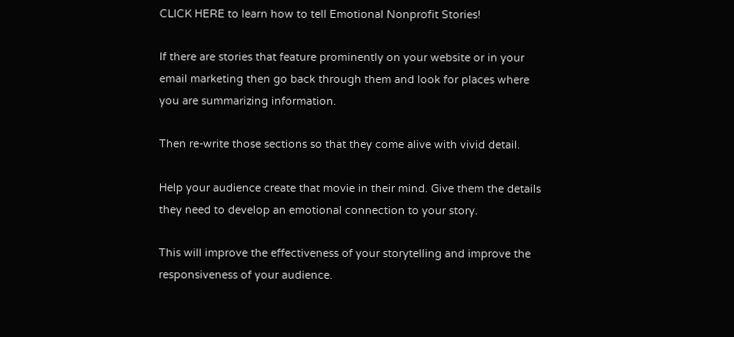CLICK HERE to learn how to tell Emotional Nonprofit Stories!

If there are stories that feature prominently on your website or in your email marketing then go back through them and look for places where you are summarizing information.

Then re-write those sections so that they come alive with vivid detail.

Help your audience create that movie in their mind. Give them the details they need to develop an emotional connection to your story.

This will improve the effectiveness of your storytelling and improve the responsiveness of your audience.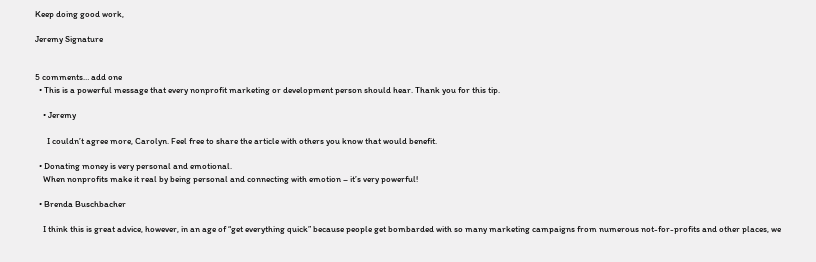Keep doing good work,

Jeremy Signature


5 comments… add one
  • This is a powerful message that every nonprofit marketing or development person should hear. Thank you for this tip.

    • Jeremy

      I couldn’t agree more, Carolyn. Feel free to share the article with others you know that would benefit.

  • Donating money is very personal and emotional.
    When nonprofits make it real by being personal and connecting with emotion – it’s very powerful!

  • Brenda Buschbacher

    I think this is great advice, however, in an age of “get everything quick” because people get bombarded with so many marketing campaigns from numerous not-for-profits and other places, we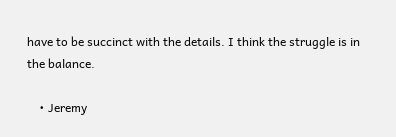have to be succinct with the details. I think the struggle is in the balance.

    • Jeremy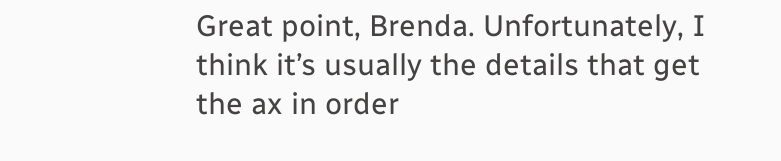Great point, Brenda. Unfortunately, I think it’s usually the details that get the ax in order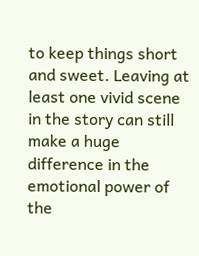to keep things short and sweet. Leaving at least one vivid scene in the story can still make a huge difference in the emotional power of the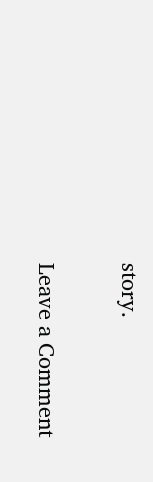story.

Leave a Comment